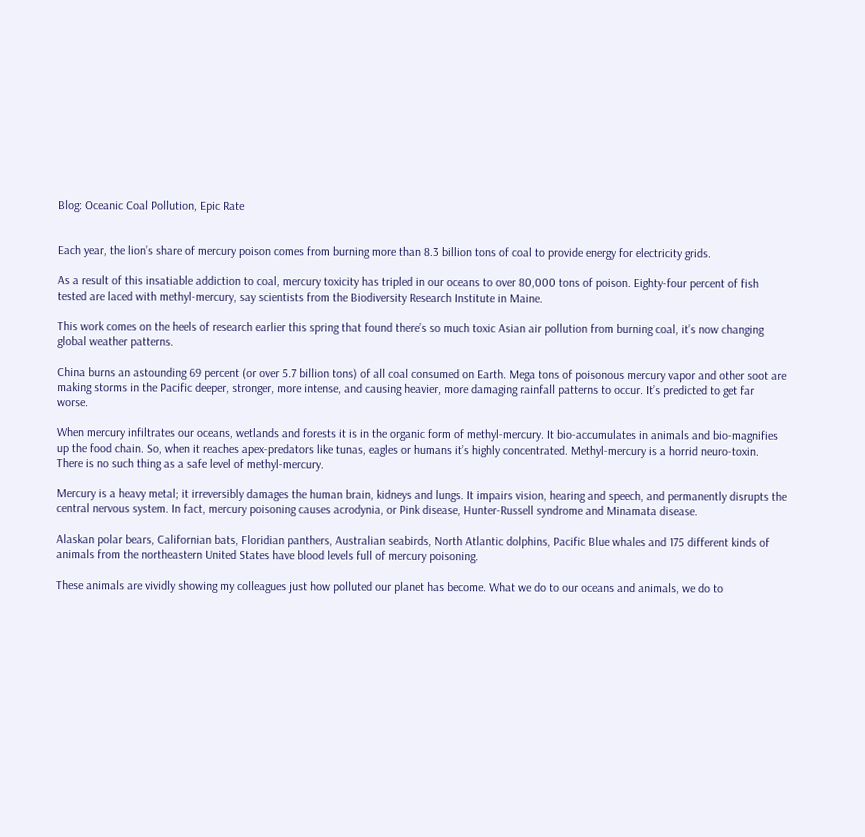Blog: Oceanic Coal Pollution, Epic Rate


Each year, the lion’s share of mercury poison comes from burning more than 8.3 billion tons of coal to provide energy for electricity grids.

As a result of this insatiable addiction to coal, mercury toxicity has tripled in our oceans to over 80,000 tons of poison. Eighty-four percent of fish tested are laced with methyl-mercury, say scientists from the Biodiversity Research Institute in Maine.

This work comes on the heels of research earlier this spring that found there’s so much toxic Asian air pollution from burning coal, it’s now changing global weather patterns.

China burns an astounding 69 percent (or over 5.7 billion tons) of all coal consumed on Earth. Mega tons of poisonous mercury vapor and other soot are making storms in the Pacific deeper, stronger, more intense, and causing heavier, more damaging rainfall patterns to occur. It’s predicted to get far worse.

When mercury infiltrates our oceans, wetlands and forests it is in the organic form of methyl-mercury. It bio-accumulates in animals and bio-magnifies up the food chain. So, when it reaches apex-predators like tunas, eagles or humans it’s highly concentrated. Methyl-mercury is a horrid neuro-toxin. There is no such thing as a safe level of methyl-mercury.

Mercury is a heavy metal; it irreversibly damages the human brain, kidneys and lungs. It impairs vision, hearing and speech, and permanently disrupts the central nervous system. In fact, mercury poisoning causes acrodynia, or Pink disease, Hunter-Russell syndrome and Minamata disease.

Alaskan polar bears, Californian bats, Floridian panthers, Australian seabirds, North Atlantic dolphins, Pacific Blue whales and 175 different kinds of animals from the northeastern United States have blood levels full of mercury poisoning.

These animals are vividly showing my colleagues just how polluted our planet has become. What we do to our oceans and animals, we do to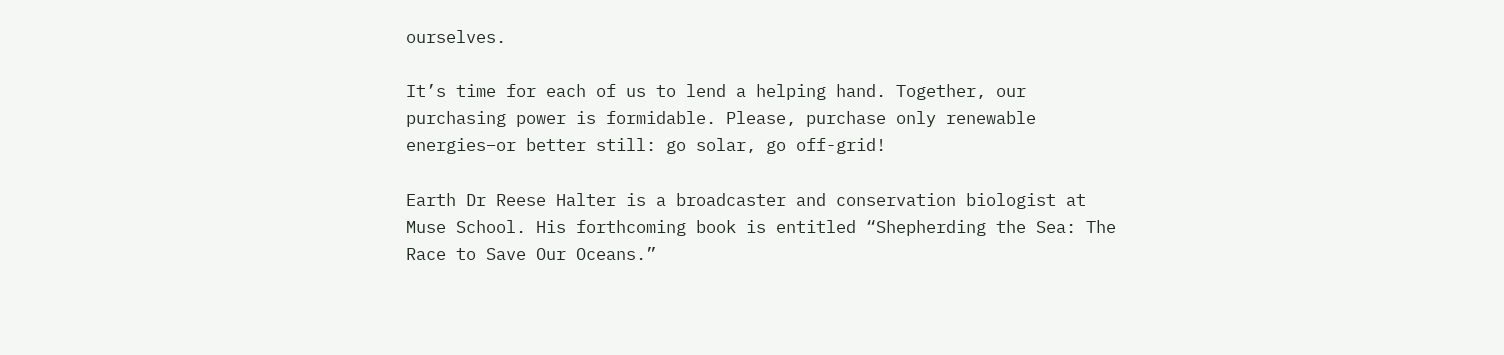ourselves.

It’s time for each of us to lend a helping hand. Together, our purchasing power is formidable. Please, purchase only renewable energies–or better still: go solar, go off-grid!

Earth Dr Reese Halter is a broadcaster and conservation biologist at Muse School. His forthcoming book is entitled “Shepherding the Sea: The Race to Save Our Oceans.”